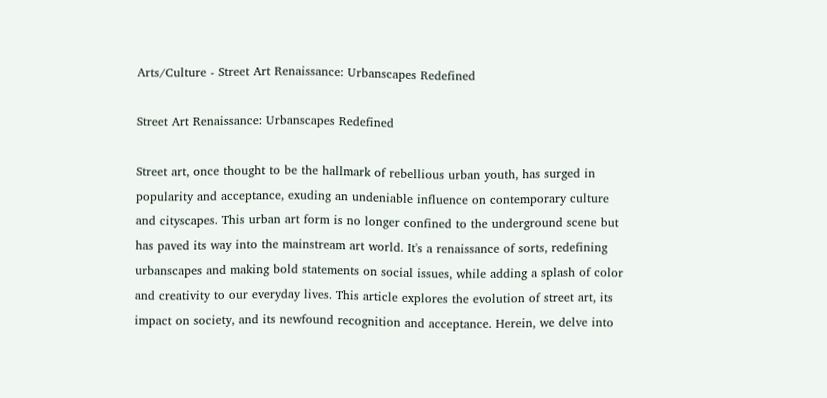Arts/Culture - Street Art Renaissance: Urbanscapes Redefined

Street Art Renaissance: Urbanscapes Redefined

Street art, once thought to be the hallmark of rebellious urban youth, has surged in popularity and acceptance, exuding an undeniable influence on contemporary culture and cityscapes. This urban art form is no longer confined to the underground scene but has paved its way into the mainstream art world. It's a renaissance of sorts, redefining urbanscapes and making bold statements on social issues, while adding a splash of color and creativity to our everyday lives. This article explores the evolution of street art, its impact on society, and its newfound recognition and acceptance. Herein, we delve into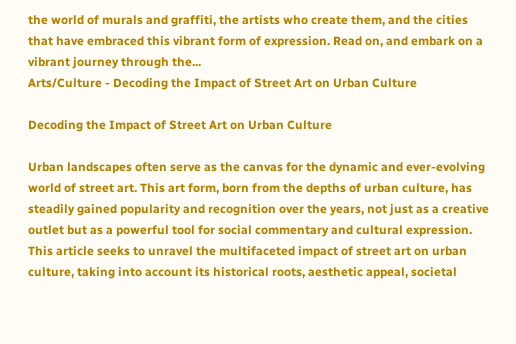the world of murals and graffiti, the artists who create them, and the cities that have embraced this vibrant form of expression. Read on, and embark on a vibrant journey through the...
Arts/Culture - Decoding the Impact of Street Art on Urban Culture

Decoding the Impact of Street Art on Urban Culture

Urban landscapes often serve as the canvas for the dynamic and ever-evolving world of street art. This art form, born from the depths of urban culture, has steadily gained popularity and recognition over the years, not just as a creative outlet but as a powerful tool for social commentary and cultural expression. This article seeks to unravel the multifaceted impact of street art on urban culture, taking into account its historical roots, aesthetic appeal, societal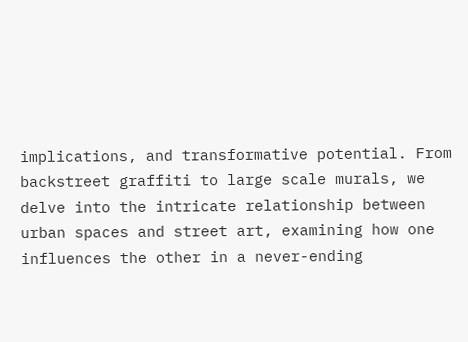implications, and transformative potential. From backstreet graffiti to large scale murals, we delve into the intricate relationship between urban spaces and street art, examining how one influences the other in a never-ending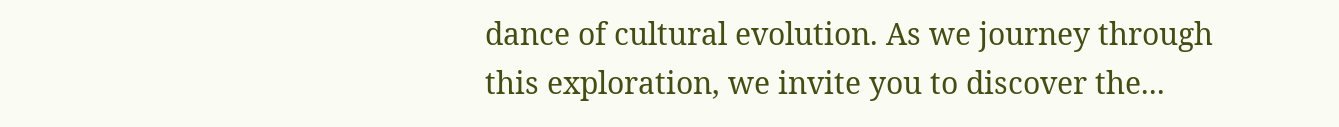dance of cultural evolution. As we journey through this exploration, we invite you to discover the...